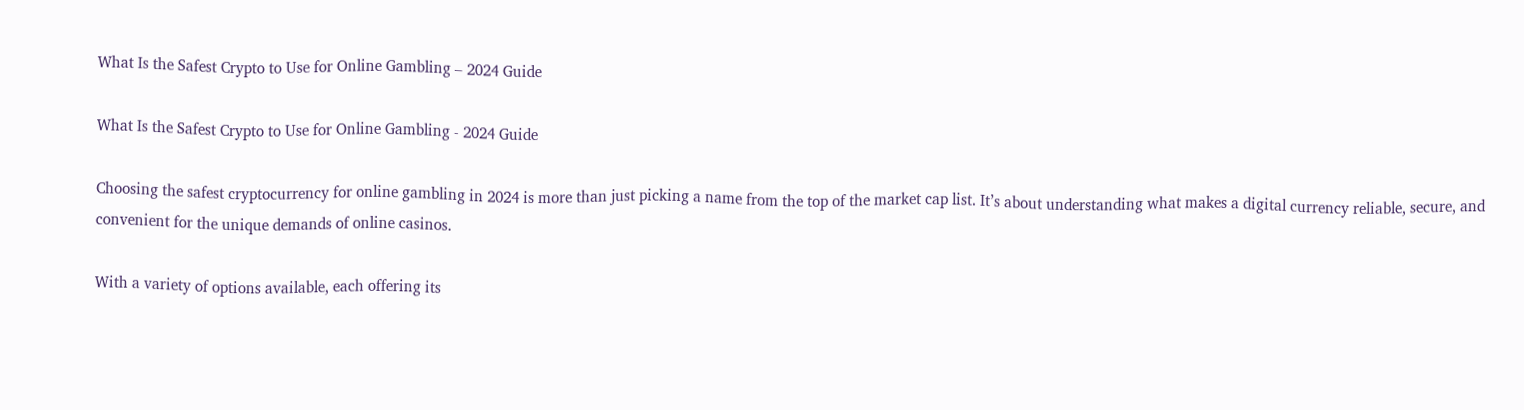What Is the Safest Crypto to Use for Online Gambling – 2024 Guide

What Is the Safest Crypto to Use for Online Gambling - 2024 Guide

Choosing the safest cryptocurrency for online gambling in 2024 is more than just picking a name from the top of the market cap list. It’s about understanding what makes a digital currency reliable, secure, and convenient for the unique demands of online casinos.

With a variety of options available, each offering its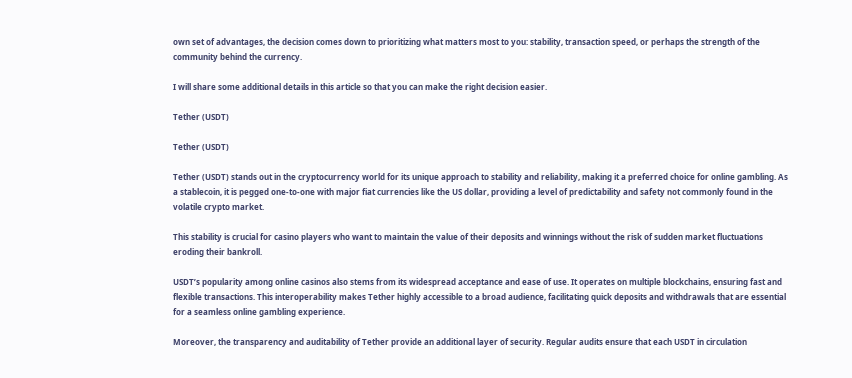own set of advantages, the decision comes down to prioritizing what matters most to you: stability, transaction speed, or perhaps the strength of the community behind the currency.

I will share some additional details in this article so that you can make the right decision easier.

Tether (USDT)

Tether (USDT)

Tether (USDT) stands out in the cryptocurrency world for its unique approach to stability and reliability, making it a preferred choice for online gambling. As a stablecoin, it is pegged one-to-one with major fiat currencies like the US dollar, providing a level of predictability and safety not commonly found in the volatile crypto market.

This stability is crucial for casino players who want to maintain the value of their deposits and winnings without the risk of sudden market fluctuations eroding their bankroll.

USDT’s popularity among online casinos also stems from its widespread acceptance and ease of use. It operates on multiple blockchains, ensuring fast and flexible transactions. This interoperability makes Tether highly accessible to a broad audience, facilitating quick deposits and withdrawals that are essential for a seamless online gambling experience.

Moreover, the transparency and auditability of Tether provide an additional layer of security. Regular audits ensure that each USDT in circulation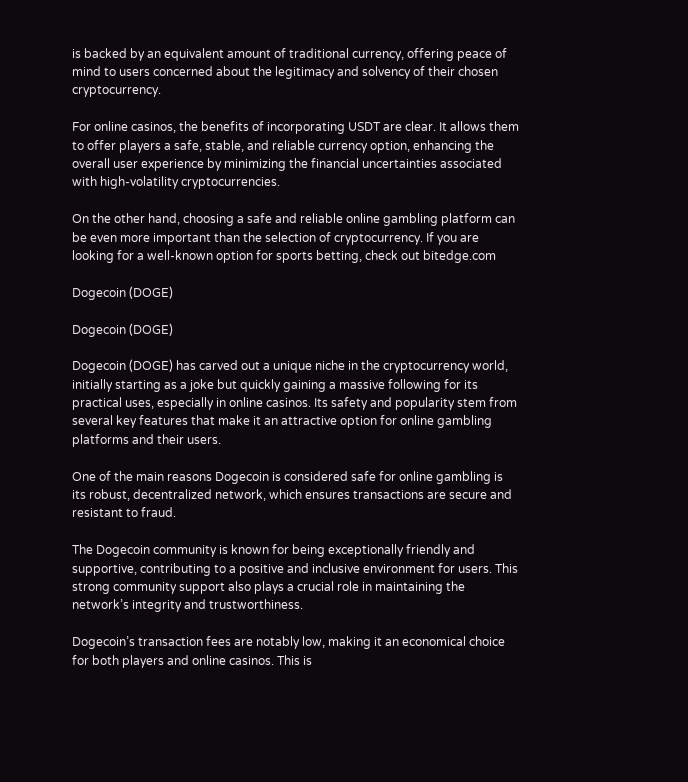is backed by an equivalent amount of traditional currency, offering peace of mind to users concerned about the legitimacy and solvency of their chosen cryptocurrency.

For online casinos, the benefits of incorporating USDT are clear. It allows them to offer players a safe, stable, and reliable currency option, enhancing the overall user experience by minimizing the financial uncertainties associated with high-volatility cryptocurrencies.

On the other hand, choosing a safe and reliable online gambling platform can be even more important than the selection of cryptocurrency. If you are looking for a well-known option for sports betting, check out bitedge.com

Dogecoin (DOGE)

Dogecoin (DOGE)

Dogecoin (DOGE) has carved out a unique niche in the cryptocurrency world, initially starting as a joke but quickly gaining a massive following for its practical uses, especially in online casinos. Its safety and popularity stem from several key features that make it an attractive option for online gambling platforms and their users.

One of the main reasons Dogecoin is considered safe for online gambling is its robust, decentralized network, which ensures transactions are secure and resistant to fraud.

The Dogecoin community is known for being exceptionally friendly and supportive, contributing to a positive and inclusive environment for users. This strong community support also plays a crucial role in maintaining the network’s integrity and trustworthiness.

Dogecoin’s transaction fees are notably low, making it an economical choice for both players and online casinos. This is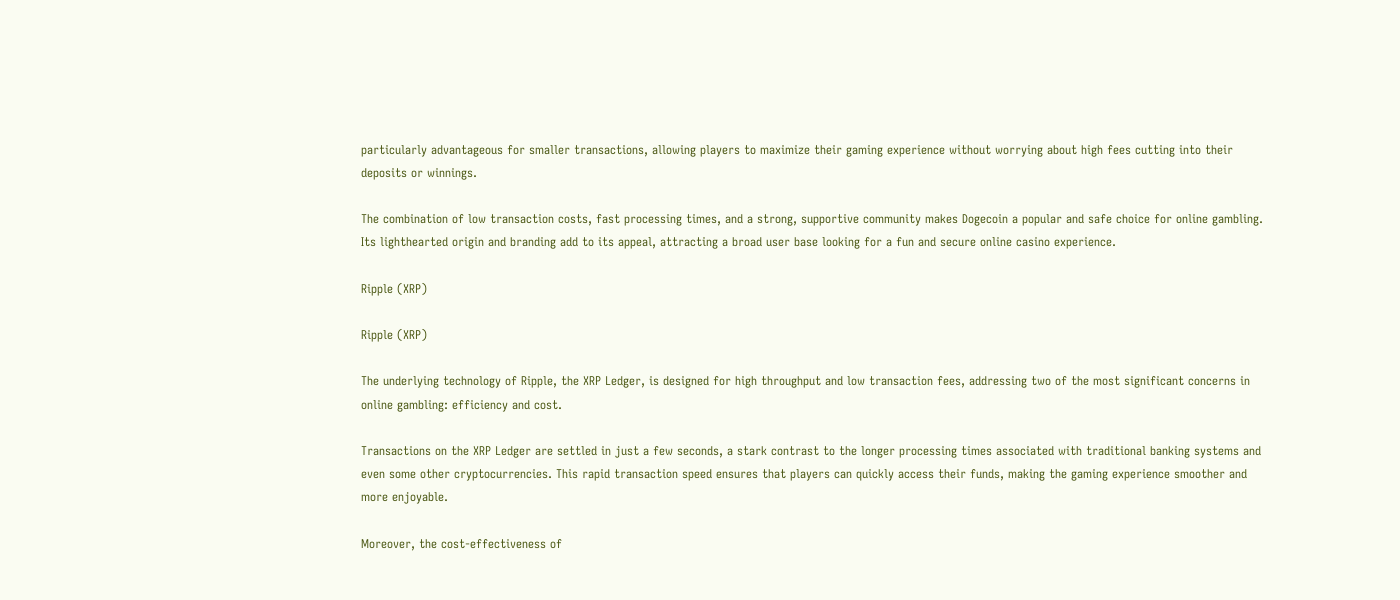particularly advantageous for smaller transactions, allowing players to maximize their gaming experience without worrying about high fees cutting into their deposits or winnings.

The combination of low transaction costs, fast processing times, and a strong, supportive community makes Dogecoin a popular and safe choice for online gambling. Its lighthearted origin and branding add to its appeal, attracting a broad user base looking for a fun and secure online casino experience.

Ripple (XRP)

Ripple (XRP)

The underlying technology of Ripple, the XRP Ledger, is designed for high throughput and low transaction fees, addressing two of the most significant concerns in online gambling: efficiency and cost.

Transactions on the XRP Ledger are settled in just a few seconds, a stark contrast to the longer processing times associated with traditional banking systems and even some other cryptocurrencies. This rapid transaction speed ensures that players can quickly access their funds, making the gaming experience smoother and more enjoyable.

Moreover, the cost-effectiveness of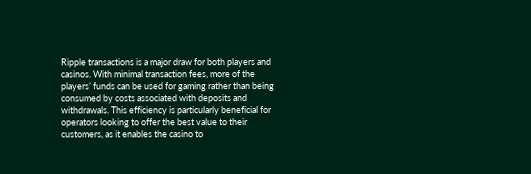Ripple transactions is a major draw for both players and casinos. With minimal transaction fees, more of the players’ funds can be used for gaming rather than being consumed by costs associated with deposits and withdrawals. This efficiency is particularly beneficial for operators looking to offer the best value to their customers, as it enables the casino to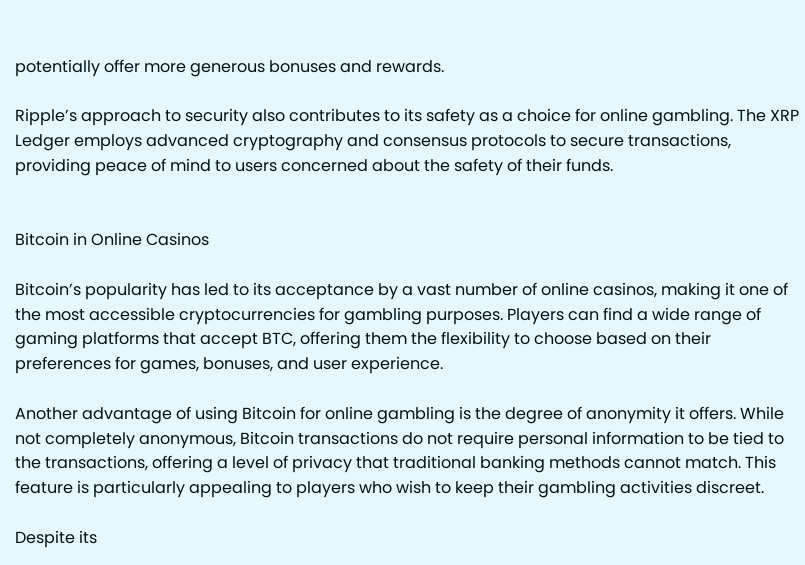potentially offer more generous bonuses and rewards.

Ripple’s approach to security also contributes to its safety as a choice for online gambling. The XRP Ledger employs advanced cryptography and consensus protocols to secure transactions, providing peace of mind to users concerned about the safety of their funds.


Bitcoin in Online Casinos

Bitcoin’s popularity has led to its acceptance by a vast number of online casinos, making it one of the most accessible cryptocurrencies for gambling purposes. Players can find a wide range of gaming platforms that accept BTC, offering them the flexibility to choose based on their preferences for games, bonuses, and user experience.

Another advantage of using Bitcoin for online gambling is the degree of anonymity it offers. While not completely anonymous, Bitcoin transactions do not require personal information to be tied to the transactions, offering a level of privacy that traditional banking methods cannot match. This feature is particularly appealing to players who wish to keep their gambling activities discreet.

Despite its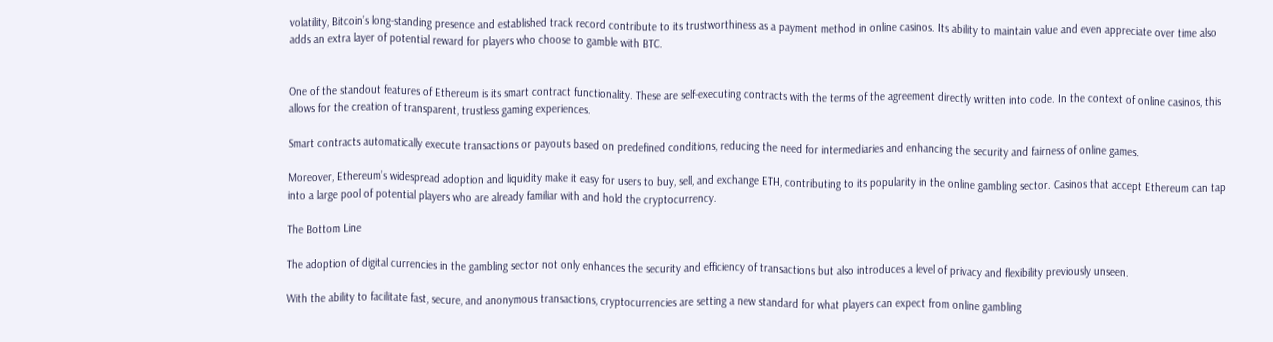volatility, Bitcoin’s long-standing presence and established track record contribute to its trustworthiness as a payment method in online casinos. Its ability to maintain value and even appreciate over time also adds an extra layer of potential reward for players who choose to gamble with BTC.


One of the standout features of Ethereum is its smart contract functionality. These are self-executing contracts with the terms of the agreement directly written into code. In the context of online casinos, this allows for the creation of transparent, trustless gaming experiences.

Smart contracts automatically execute transactions or payouts based on predefined conditions, reducing the need for intermediaries and enhancing the security and fairness of online games.

Moreover, Ethereum’s widespread adoption and liquidity make it easy for users to buy, sell, and exchange ETH, contributing to its popularity in the online gambling sector. Casinos that accept Ethereum can tap into a large pool of potential players who are already familiar with and hold the cryptocurrency.

The Bottom Line

The adoption of digital currencies in the gambling sector not only enhances the security and efficiency of transactions but also introduces a level of privacy and flexibility previously unseen.

With the ability to facilitate fast, secure, and anonymous transactions, cryptocurrencies are setting a new standard for what players can expect from online gambling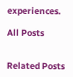experiences.

All Posts


Related Posts